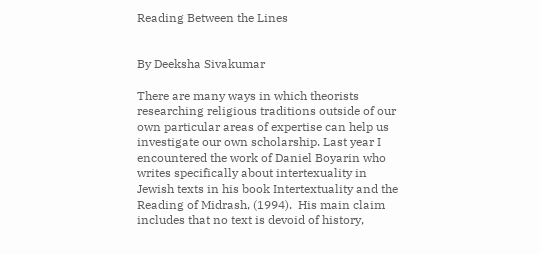Reading Between the Lines


By Deeksha Sivakumar

There are many ways in which theorists researching religious traditions outside of our own particular areas of expertise can help us investigate our own scholarship. Last year I encountered the work of Daniel Boyarin who writes specifically about intertexuality in Jewish texts in his book Intertextuality and the Reading of Midrash, (1994).  His main claim includes that no text is devoid of history,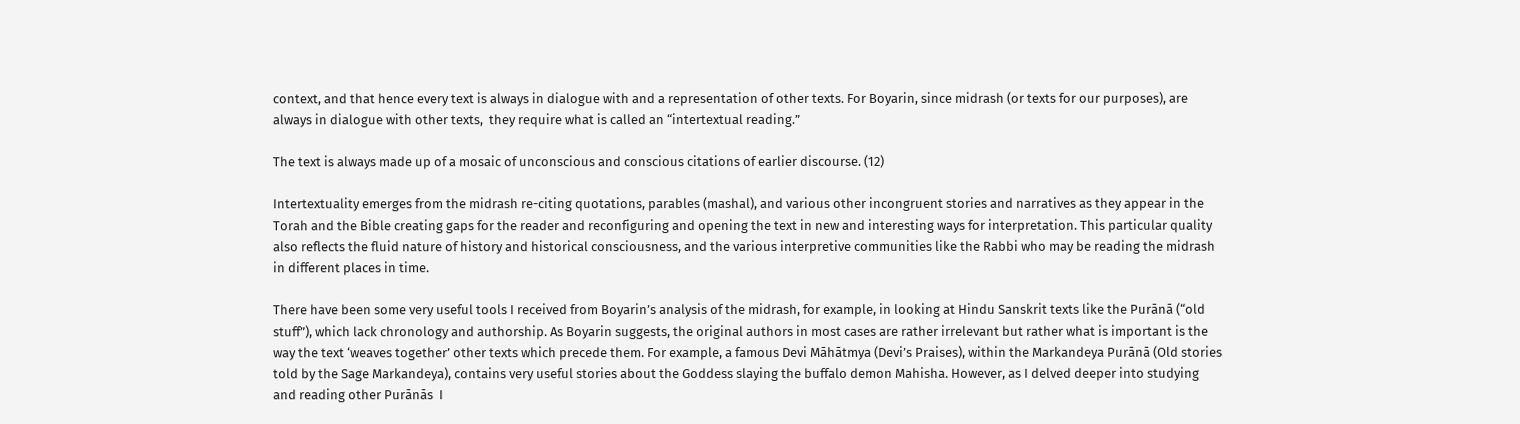context, and that hence every text is always in dialogue with and a representation of other texts. For Boyarin, since midrash (or texts for our purposes), are always in dialogue with other texts,  they require what is called an “intertextual reading.”

The text is always made up of a mosaic of unconscious and conscious citations of earlier discourse. (12)

Intertextuality emerges from the midrash re-citing quotations, parables (mashal), and various other incongruent stories and narratives as they appear in the Torah and the Bible creating gaps for the reader and reconfiguring and opening the text in new and interesting ways for interpretation. This particular quality also reflects the fluid nature of history and historical consciousness, and the various interpretive communities like the Rabbi who may be reading the midrash in different places in time.

There have been some very useful tools I received from Boyarin’s analysis of the midrash, for example, in looking at Hindu Sanskrit texts like the Purānā (“old stuff”), which lack chronology and authorship. As Boyarin suggests, the original authors in most cases are rather irrelevant but rather what is important is the way the text ‘weaves together’ other texts which precede them. For example, a famous Devi Māhātmya (Devi’s Praises), within the Markandeya Purānā (Old stories told by the Sage Markandeya), contains very useful stories about the Goddess slaying the buffalo demon Mahisha. However, as I delved deeper into studying and reading other Purānās  I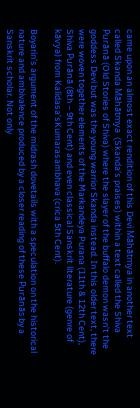came upon an almost exact rendition of this Devi Māhātmya in another text called Skanda Māhātmya  (Skanda’s praises) within a text called the Shiva Purānā (Old Stories of Shiva) where the slayer of the buffalo demon wasn’t the goddess Devi but was the young warrior Skanda instead. In this older text, there were woven together elements of the Markandeya Purana (11th & 12th Cent), Shiva Purānā (8th – 9th Cent) and even classical Sanskrit literature (genre of kāvya) from Kalidasa’sKumarasambhava (crica 5th Cent).

Boyarin’s argument of the midrash dovetails with a speculation on the historical nature and ambivalence produced by a closer reading of these Purānās by a Sanskrit scholar. Not only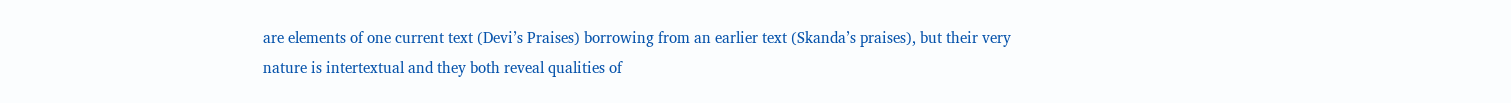are elements of one current text (Devi’s Praises) borrowing from an earlier text (Skanda’s praises), but their very nature is intertextual and they both reveal qualities of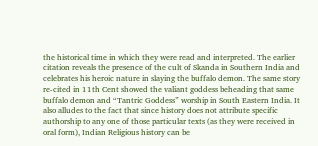the historical time in which they were read and interpreted. The earlier citation reveals the presence of the cult of Skanda in Southern India and celebrates his heroic nature in slaying the buffalo demon. The same story re-cited in 11th Cent showed the valiant goddess beheading that same buffalo demon and “Tantric Goddess” worship in South Eastern India. It also alludes to the fact that since history does not attribute specific authorship to any one of those particular texts (as they were received in oral form), Indian Religious history can be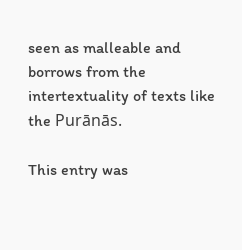seen as malleable and borrows from the intertextuality of texts like the Purānās.

This entry was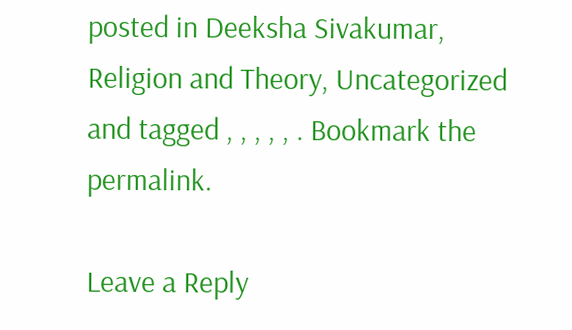posted in Deeksha Sivakumar, Religion and Theory, Uncategorized and tagged , , , , , . Bookmark the permalink.

Leave a Reply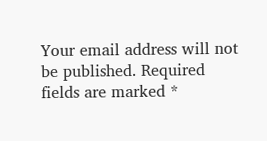Your email address will not be published. Required fields are marked *